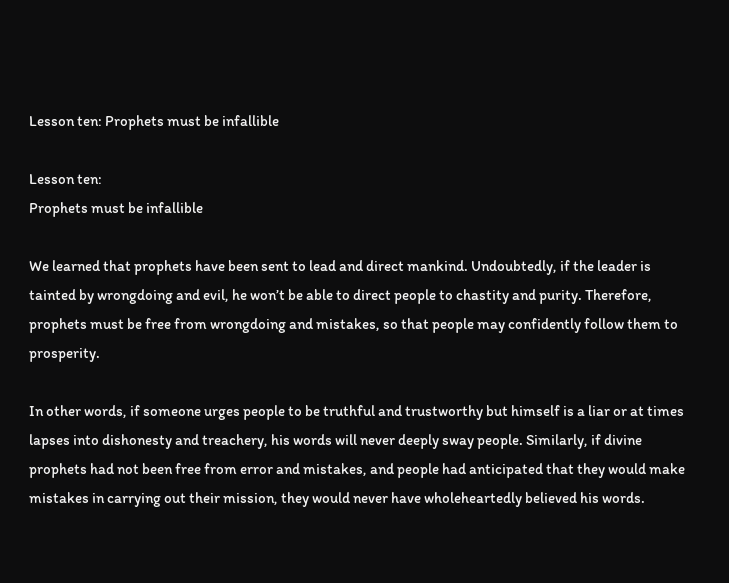Lesson ten: Prophets must be infallible

Lesson ten:
Prophets must be infallible

We learned that prophets have been sent to lead and direct mankind. Undoubtedly, if the leader is tainted by wrongdoing and evil, he won’t be able to direct people to chastity and purity. Therefore, prophets must be free from wrongdoing and mistakes, so that people may confidently follow them to prosperity.

In other words, if someone urges people to be truthful and trustworthy but himself is a liar or at times lapses into dishonesty and treachery, his words will never deeply sway people. Similarly, if divine prophets had not been free from error and mistakes, and people had anticipated that they would make mistakes in carrying out their mission, they would never have wholeheartedly believed his words.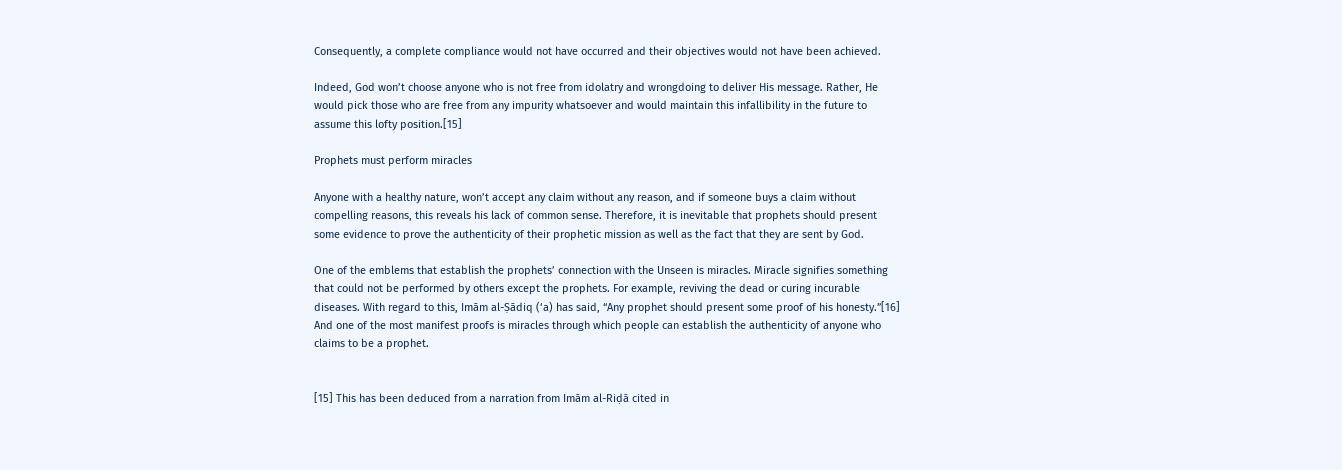Consequently, a complete compliance would not have occurred and their objectives would not have been achieved.

Indeed, God won’t choose anyone who is not free from idolatry and wrongdoing to deliver His message. Rather, He would pick those who are free from any impurity whatsoever and would maintain this infallibility in the future to assume this lofty position.[15]

Prophets must perform miracles

Anyone with a healthy nature, won’t accept any claim without any reason, and if someone buys a claim without compelling reasons, this reveals his lack of common sense. Therefore, it is inevitable that prophets should present some evidence to prove the authenticity of their prophetic mission as well as the fact that they are sent by God.

One of the emblems that establish the prophets’ connection with the Unseen is miracles. Miracle signifies something that could not be performed by others except the prophets. For example, reviving the dead or curing incurable diseases. With regard to this, Imām al-Ṣādiq (‘a) has said, “Any prophet should present some proof of his honesty.”[16] And one of the most manifest proofs is miracles through which people can establish the authenticity of anyone who claims to be a prophet.


[15] This has been deduced from a narration from Imām al-Riḍā cited in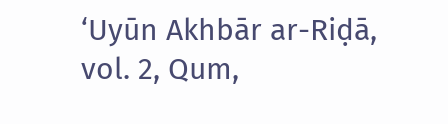‘Uyūn Akhbār ar-Riḍā, vol. 2, Qum,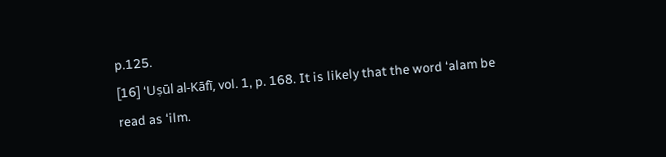p.125.
[16] ‘Uṣūl al-Kāfī, vol. 1, p. 168. It is likely that the word ‘alam be read as ‘ilm.